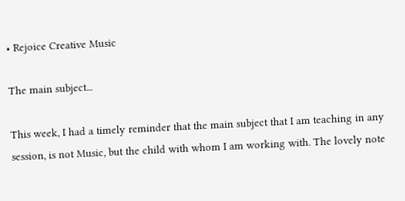• Rejoice Creative Music

The main subject...

This week, I had a timely reminder that the main subject that I am teaching in any session, is not Music, but the child with whom I am working with. The lovely note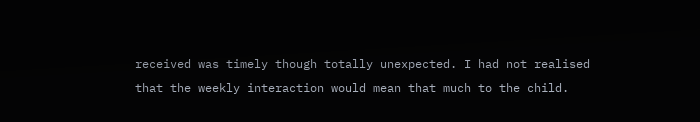received was timely though totally unexpected. I had not realised that the weekly interaction would mean that much to the child.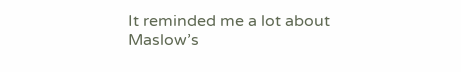It reminded me a lot about Maslow’s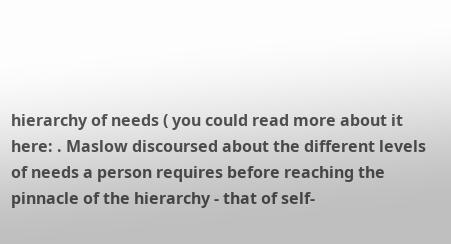hierarchy of needs ( you could read more about it here: . Maslow discoursed about the different levels of needs a person requires before reaching the pinnacle of the hierarchy - that of self-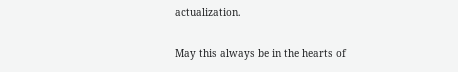actualization.

May this always be in the hearts of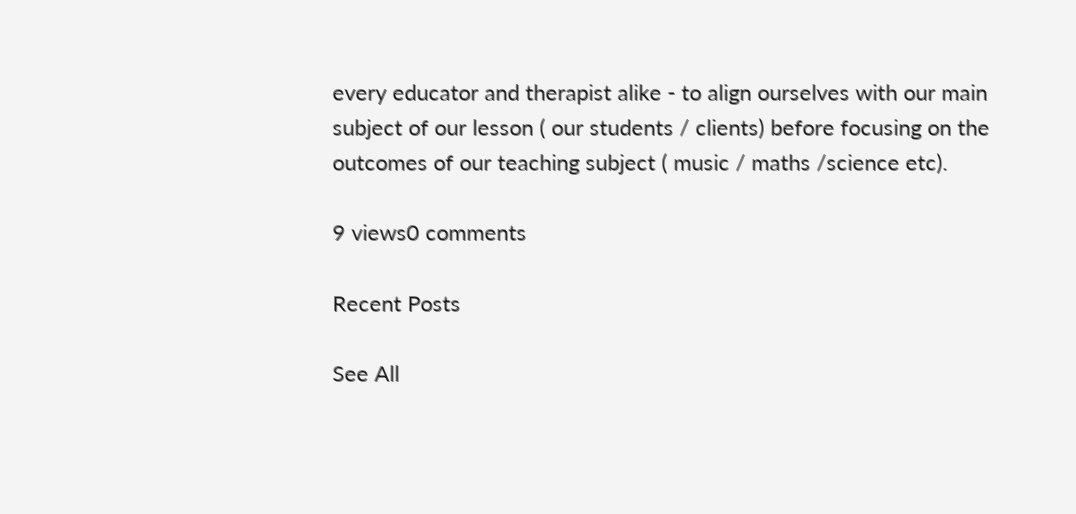every educator and therapist alike - to align ourselves with our main subject of our lesson ( our students / clients) before focusing on the outcomes of our teaching subject ( music / maths /science etc).

9 views0 comments

Recent Posts

See All